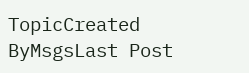TopicCreated ByMsgsLast Post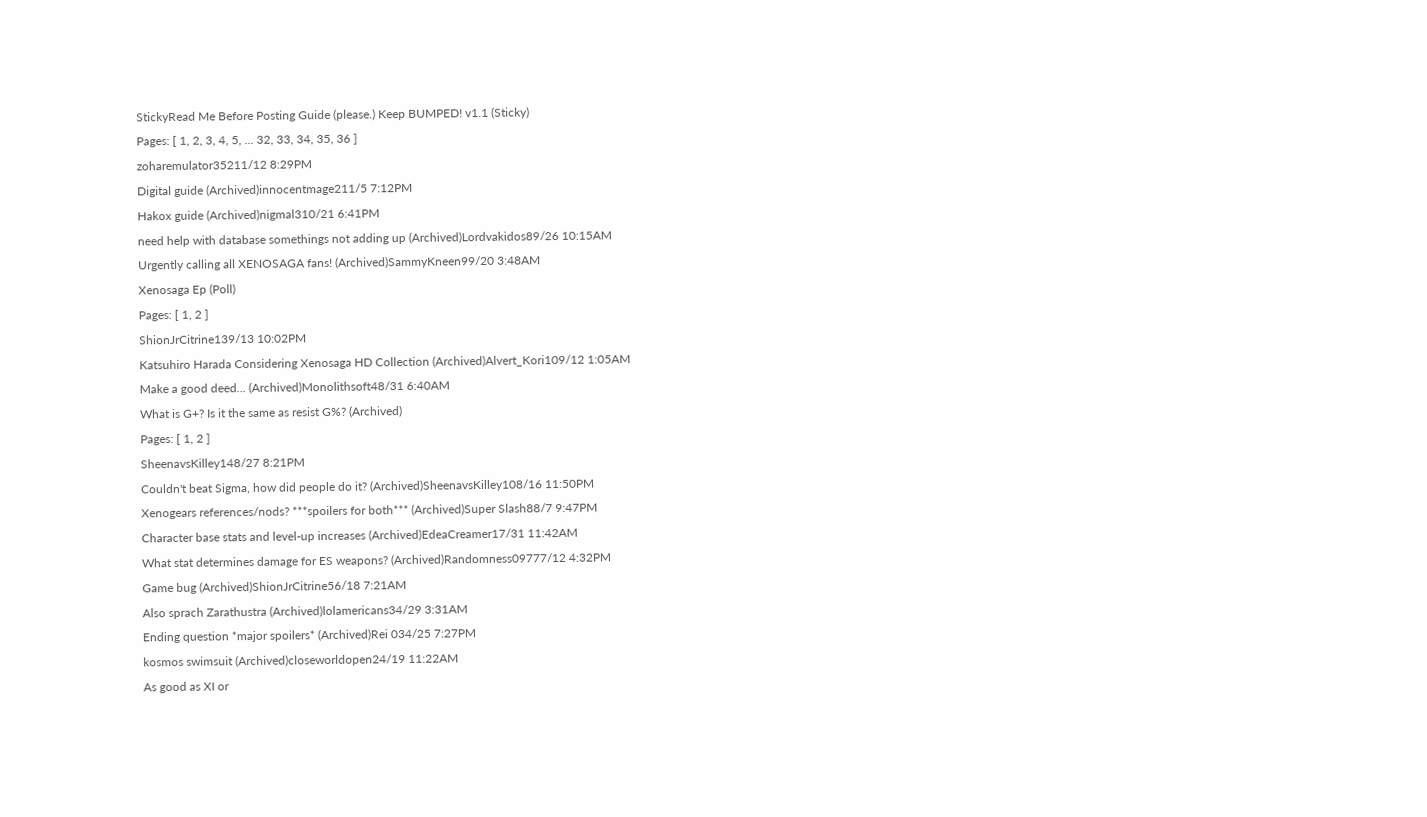StickyRead Me Before Posting Guide (please.) Keep BUMPED! v1.1 (Sticky)
Pages: [ 1, 2, 3, 4, 5, ... 32, 33, 34, 35, 36 ]
zoharemulator35211/12 8:29PM
Digital guide (Archived)innocentmage211/5 7:12PM
Hakox guide (Archived)nigmal310/21 6:41PM
need help with database somethings not adding up (Archived)Lordvakidos89/26 10:15AM
Urgently calling all XENOSAGA fans! (Archived)SammyKneen99/20 3:48AM
Xenosaga Ep (Poll)
Pages: [ 1, 2 ]
ShionJrCitrine139/13 10:02PM
Katsuhiro Harada Considering Xenosaga HD Collection (Archived)Alvert_Kori109/12 1:05AM
Make a good deed... (Archived)Monolithsoft48/31 6:40AM
What is G+? Is it the same as resist G%? (Archived)
Pages: [ 1, 2 ]
SheenavsKilley148/27 8:21PM
Couldn't beat Sigma, how did people do it? (Archived)SheenavsKilley108/16 11:50PM
Xenogears references/nods? ***spoilers for both*** (Archived)Super Slash88/7 9:47PM
Character base stats and level-up increases (Archived)EdeaCreamer17/31 11:42AM
What stat determines damage for ES weapons? (Archived)Randomness09777/12 4:32PM
Game bug (Archived)ShionJrCitrine56/18 7:21AM
Also sprach Zarathustra (Archived)lolamericans34/29 3:31AM
Ending question *major spoilers* (Archived)Rei 034/25 7:27PM
kosmos swimsuit (Archived)closeworldopen24/19 11:22AM
As good as XI or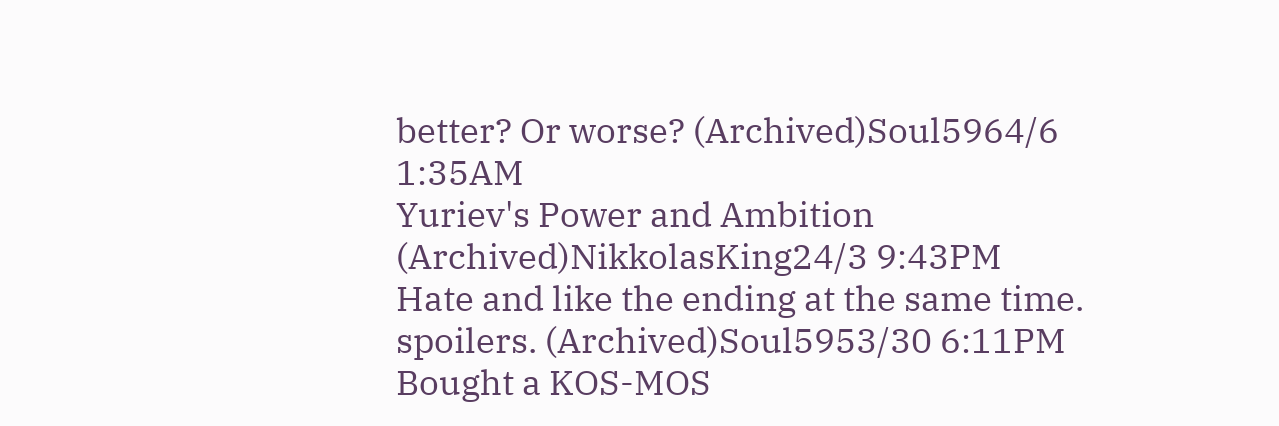better? Or worse? (Archived)Soul5964/6 1:35AM
Yuriev's Power and Ambition (Archived)NikkolasKing24/3 9:43PM
Hate and like the ending at the same time. spoilers. (Archived)Soul5953/30 6:11PM
Bought a KOS-MOS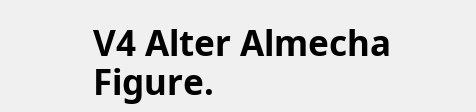V4 Alter Almecha Figure.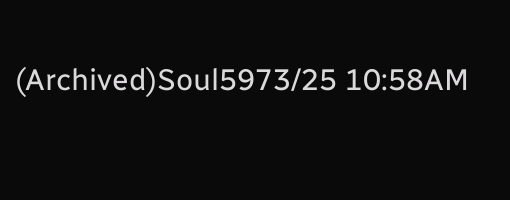(Archived)Soul5973/25 10:58AM